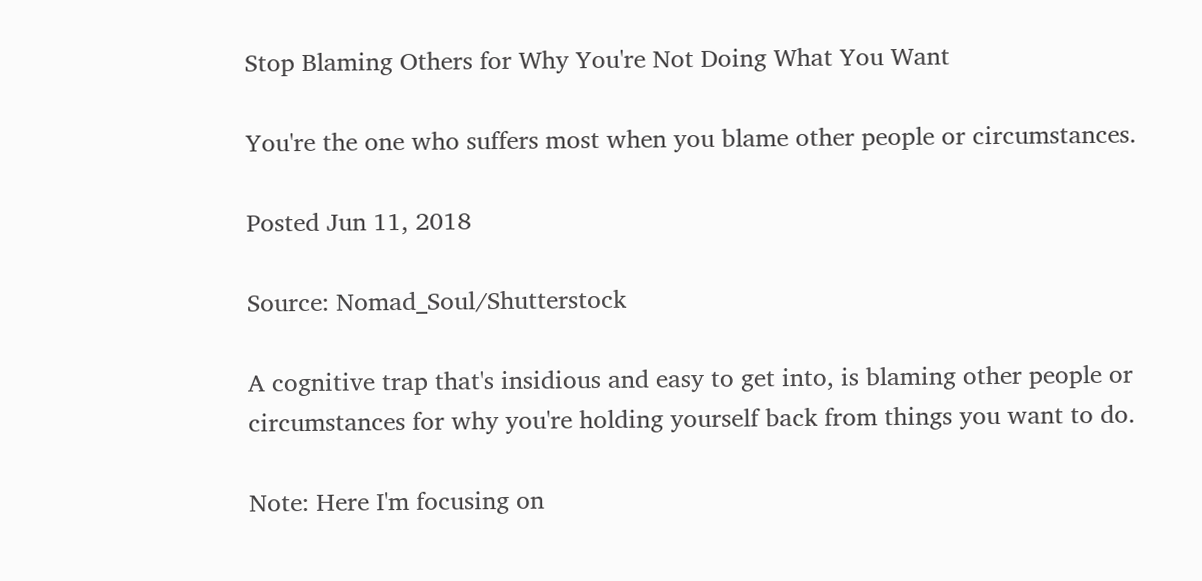Stop Blaming Others for Why You're Not Doing What You Want

You're the one who suffers most when you blame other people or circumstances.

Posted Jun 11, 2018

Source: Nomad_Soul/Shutterstock

A cognitive trap that's insidious and easy to get into, is blaming other people or circumstances for why you're holding yourself back from things you want to do.

Note: Here I'm focusing on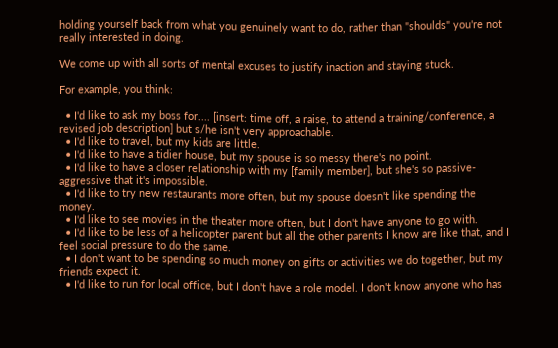holding yourself back from what you genuinely want to do, rather than "shoulds" you're not really interested in doing.

We come up with all sorts of mental excuses to justify inaction and staying stuck.

For example, you think:

  • I'd like to ask my boss for.... [insert: time off, a raise, to attend a training/conference, a revised job description] but s/he isn't very approachable.
  • I'd like to travel, but my kids are little.
  • I'd like to have a tidier house, but my spouse is so messy there's no point.
  • I'd like to have a closer relationship with my [family member], but she's so passive-aggressive that it's impossible.
  • I'd like to try new restaurants more often, but my spouse doesn't like spending the money.
  • I'd like to see movies in the theater more often, but I don't have anyone to go with.
  • I'd like to be less of a helicopter parent but all the other parents I know are like that, and I feel social pressure to do the same.
  • I don't want to be spending so much money on gifts or activities we do together, but my friends expect it.
  • I'd like to run for local office, but I don't have a role model. I don't know anyone who has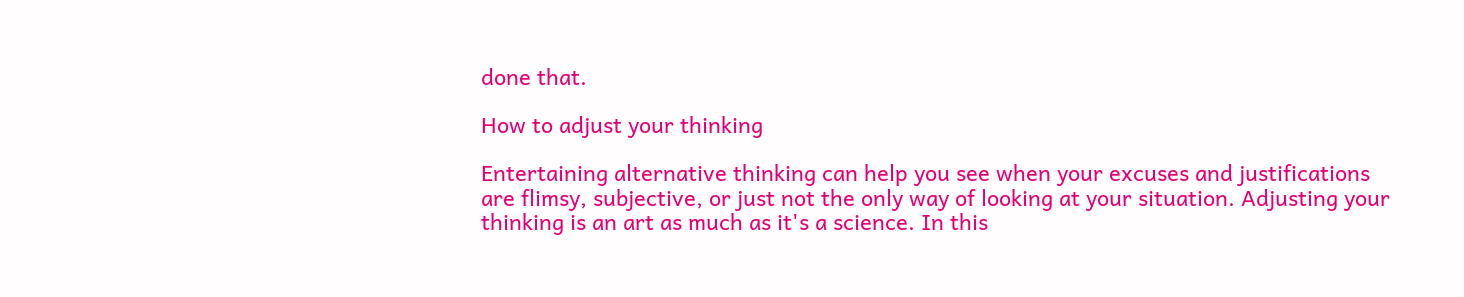done that.

How to adjust your thinking

Entertaining alternative thinking can help you see when your excuses and justifications are flimsy, subjective, or just not the only way of looking at your situation. Adjusting your thinking is an art as much as it's a science. In this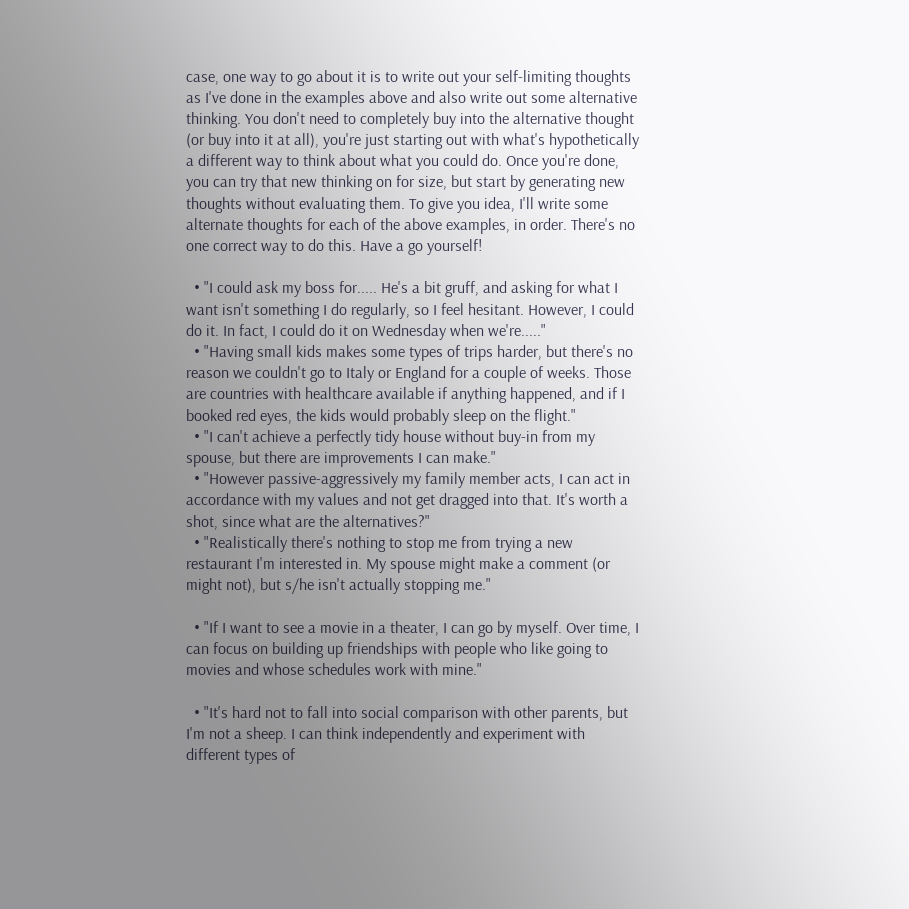case, one way to go about it is to write out your self-limiting thoughts as I've done in the examples above and also write out some alternative thinking. You don't need to completely buy into the alternative thought (or buy into it at all), you're just starting out with what's hypothetically a different way to think about what you could do. Once you're done, you can try that new thinking on for size, but start by generating new thoughts without evaluating them. To give you idea, I'll write some alternate thoughts for each of the above examples, in order. There's no one correct way to do this. Have a go yourself!

  • "I could ask my boss for..... He's a bit gruff, and asking for what I want isn't something I do regularly, so I feel hesitant. However, I could do it. In fact, I could do it on Wednesday when we're....."
  • "Having small kids makes some types of trips harder, but there's no reason we couldn't go to Italy or England for a couple of weeks. Those are countries with healthcare available if anything happened, and if I booked red eyes, the kids would probably sleep on the flight."
  • "I can't achieve a perfectly tidy house without buy-in from my spouse, but there are improvements I can make."
  • "However passive-aggressively my family member acts, I can act in accordance with my values and not get dragged into that. It's worth a shot, since what are the alternatives?"
  • "Realistically there's nothing to stop me from trying a new restaurant I'm interested in. My spouse might make a comment (or might not), but s/he isn't actually stopping me."

  • "If I want to see a movie in a theater, I can go by myself. Over time, I can focus on building up friendships with people who like going to movies and whose schedules work with mine."

  • "It's hard not to fall into social comparison with other parents, but I'm not a sheep. I can think independently and experiment with different types of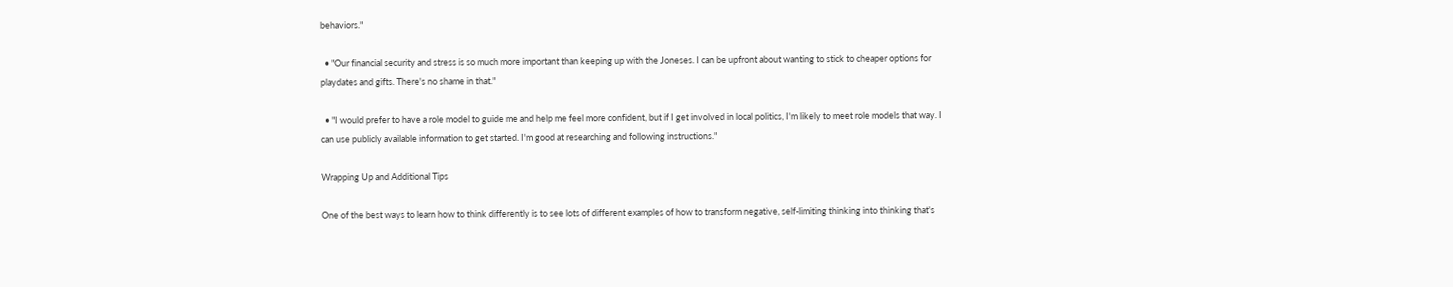behaviors."

  • "Our financial security and stress is so much more important than keeping up with the Joneses. I can be upfront about wanting to stick to cheaper options for playdates and gifts. There's no shame in that."

  • "I would prefer to have a role model to guide me and help me feel more confident, but if I get involved in local politics, I'm likely to meet role models that way. I can use publicly available information to get started. I'm good at researching and following instructions."

Wrapping Up and Additional Tips

One of the best ways to learn how to think differently is to see lots of different examples of how to transform negative, self-limiting thinking into thinking that's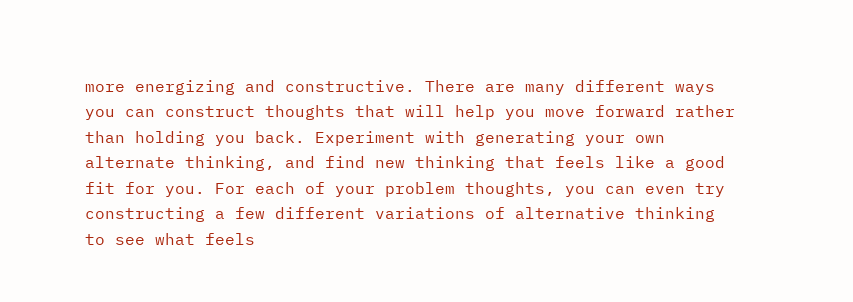more energizing and constructive. There are many different ways you can construct thoughts that will help you move forward rather than holding you back. Experiment with generating your own alternate thinking, and find new thinking that feels like a good fit for you. For each of your problem thoughts, you can even try constructing a few different variations of alternative thinking to see what feels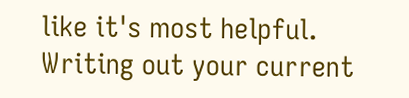like it's most helpful. Writing out your current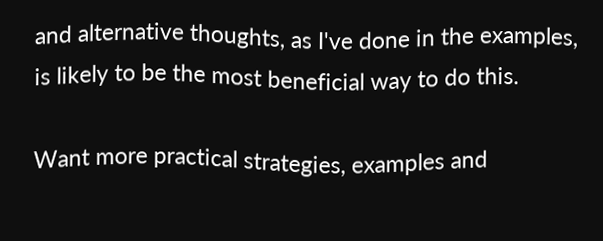and alternative thoughts, as I've done in the examples, is likely to be the most beneficial way to do this.

Want more practical strategies, examples and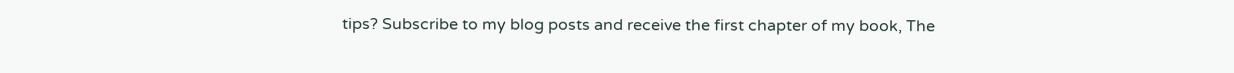tips? Subscribe to my blog posts and receive the first chapter of my book, The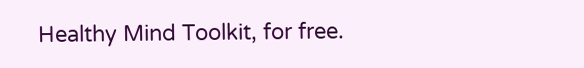Healthy Mind Toolkit, for free.